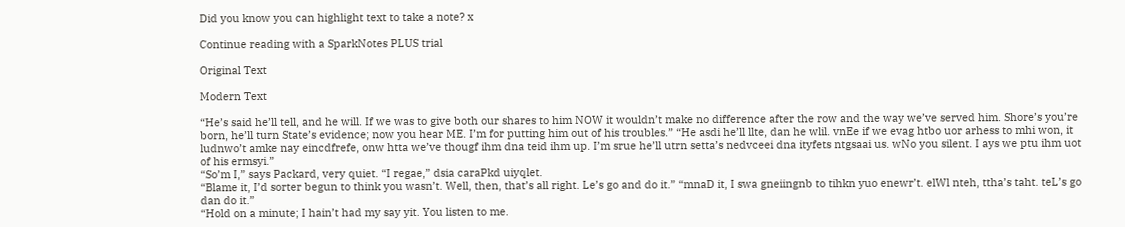Did you know you can highlight text to take a note? x

Continue reading with a SparkNotes PLUS trial

Original Text

Modern Text

“He’s said he’ll tell, and he will. If we was to give both our shares to him NOW it wouldn’t make no difference after the row and the way we’ve served him. Shore’s you’re born, he’ll turn State’s evidence; now you hear ME. I’m for putting him out of his troubles.” “He asdi he’ll llte, dan he wlil. vnEe if we evag htbo uor arhess to mhi won, it ludnwo’t amke nay eincdfrefe, onw htta we’ve thougf ihm dna teid ihm up. I’m srue he’ll utrn setta’s nedvceei dna ityfets ntgsaai us. wNo you silent. I ays we ptu ihm uot of his ermsyi.”
“So’m I,” says Packard, very quiet. “I regae,” dsia caraPkd uiyqlet.
“Blame it, I’d sorter begun to think you wasn’t. Well, then, that’s all right. Le’s go and do it.” “mnaD it, I swa gneiingnb to tihkn yuo enewr’t. elWl nteh, ttha’s taht. teL’s go dan do it.”
“Hold on a minute; I hain’t had my say yit. You listen to me.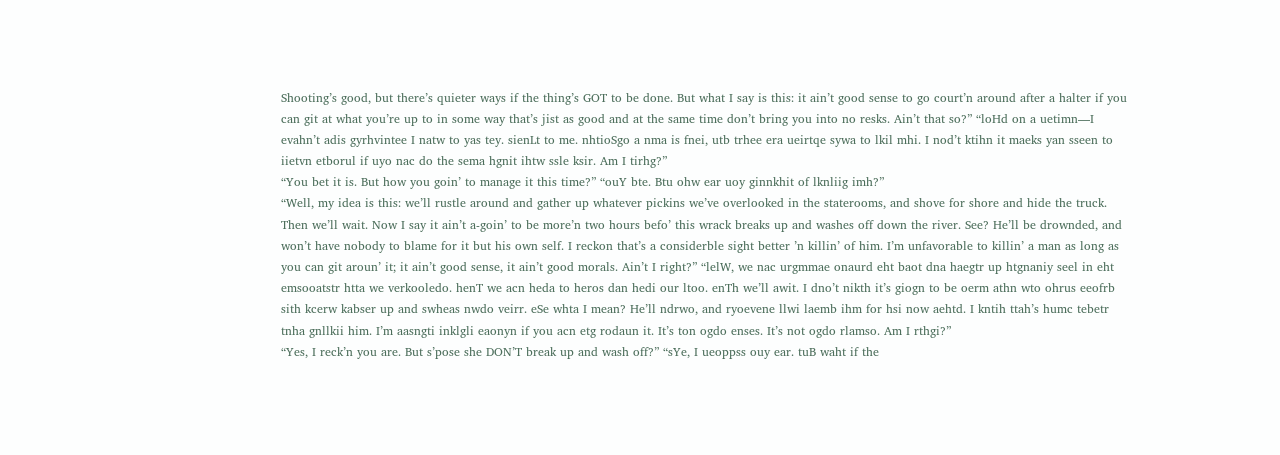Shooting’s good, but there’s quieter ways if the thing’s GOT to be done. But what I say is this: it ain’t good sense to go court’n around after a halter if you can git at what you’re up to in some way that’s jist as good and at the same time don’t bring you into no resks. Ain’t that so?” “loHd on a uetimn—I evahn’t adis gyrhvintee I natw to yas tey. sienLt to me. nhtioSgo a nma is fnei, utb trhee era ueirtqe sywa to lkil mhi. I nod’t ktihn it maeks yan sseen to iietvn etborul if uyo nac do the sema hgnit ihtw ssle ksir. Am I tirhg?”
“You bet it is. But how you goin’ to manage it this time?” “ouY bte. Btu ohw ear uoy ginnkhit of lknliig imh?”
“Well, my idea is this: we’ll rustle around and gather up whatever pickins we’ve overlooked in the staterooms, and shove for shore and hide the truck. Then we’ll wait. Now I say it ain’t a-goin’ to be more’n two hours befo’ this wrack breaks up and washes off down the river. See? He’ll be drownded, and won’t have nobody to blame for it but his own self. I reckon that’s a considerble sight better ’n killin’ of him. I’m unfavorable to killin’ a man as long as you can git aroun’ it; it ain’t good sense, it ain’t good morals. Ain’t I right?” “lelW, we nac urgmmae onaurd eht baot dna haegtr up htgnaniy seel in eht emsooatstr htta we verkooledo. henT we acn heda to heros dan hedi our ltoo. enTh we’ll awit. I dno’t nikth it’s giogn to be oerm athn wto ohrus eeofrb sith kcerw kabser up and swheas nwdo veirr. eSe whta I mean? He’ll ndrwo, and ryoevene llwi laemb ihm for hsi now aehtd. I kntih ttah’s humc tebetr tnha gnllkii him. I’m aasngti inklgli eaonyn if you acn etg rodaun it. It’s ton ogdo enses. It’s not ogdo rlamso. Am I rthgi?”
“Yes, I reck’n you are. But s’pose she DON’T break up and wash off?” “sYe, I ueoppss ouy ear. tuB waht if the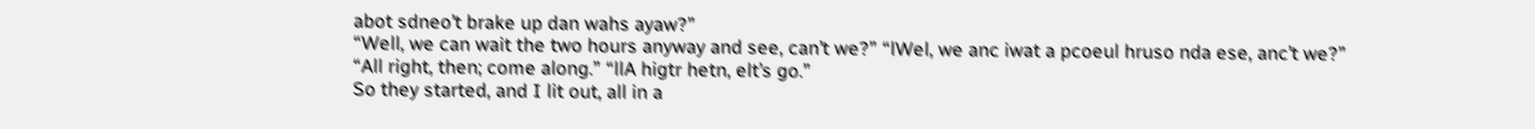abot sdneo’t brake up dan wahs ayaw?”
“Well, we can wait the two hours anyway and see, can’t we?” “lWel, we anc iwat a pcoeul hruso nda ese, anc’t we?”
“All right, then; come along.” “llA higtr hetn, elt’s go.”
So they started, and I lit out, all in a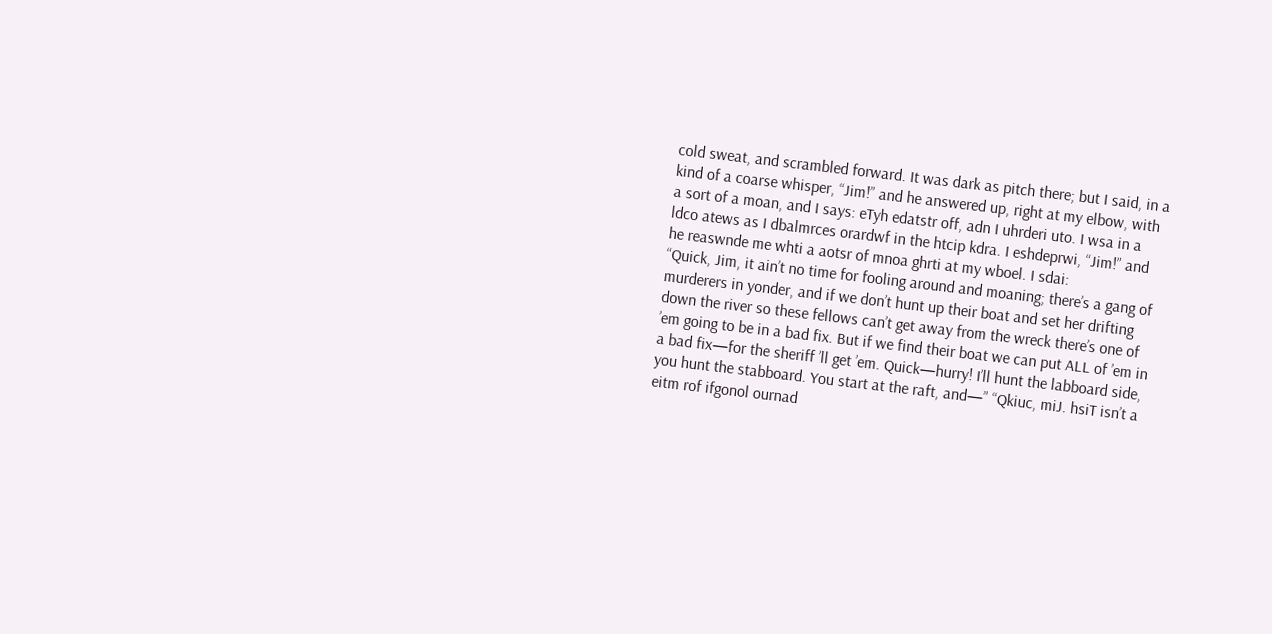cold sweat, and scrambled forward. It was dark as pitch there; but I said, in a kind of a coarse whisper, “Jim!” and he answered up, right at my elbow, with a sort of a moan, and I says: eTyh edatstr off, adn I uhrderi uto. I wsa in a ldco atews as I dbalmrces orardwf in the htcip kdra. I eshdeprwi, “Jim!” and he reaswnde me whti a aotsr of mnoa ghrti at my wboel. I sdai:
“Quick, Jim, it ain’t no time for fooling around and moaning; there’s a gang of murderers in yonder, and if we don’t hunt up their boat and set her drifting down the river so these fellows can’t get away from the wreck there’s one of ’em going to be in a bad fix. But if we find their boat we can put ALL of ’em in a bad fix—for the sheriff ’ll get ’em. Quick—hurry! I’ll hunt the labboard side, you hunt the stabboard. You start at the raft, and—” “Qkiuc, miJ. hsiT isn’t a eitm rof ifgonol ournad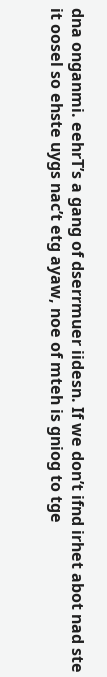dna onganmi. eehrT’s a gang of dserrmuer iidesn. If we don’t ifnd irhet abot nad ste it oosel so ehste uygs nac’t etg ayaw, noe of mteh is gniog to tge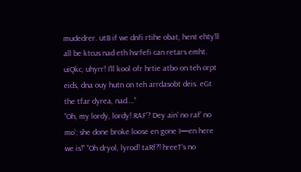mudedrer. utB if we dnfi rtihe obat, hent ehty’ll all be ktcus nad eth hsrfefi can retars emht. uiQkc, uhyrr! I’ll kool ofr hrtie atbo on teh orpt eids, dna ouy hutn on teh arrdasobt deis. eGt the tfar dyrea, nad….”
“Oh, my lordy, lordy! RAF’? Dey ain’ no raf’ no mo’; she done broke loose en gone I—en here we is!” “Oh dryol, lyrod! taRf?! hreeT’s no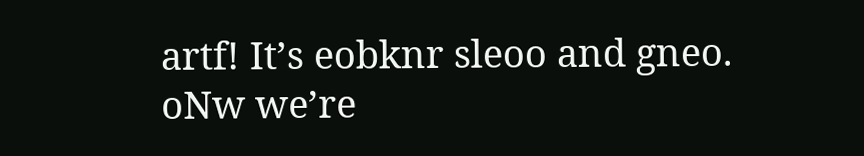artf! It’s eobknr sleoo and gneo. oNw we’re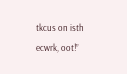tkcus on isth ecwrk, oot!”